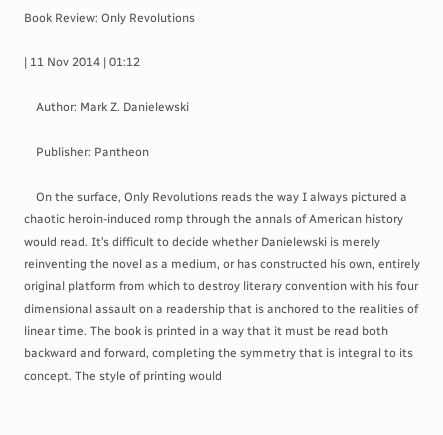Book Review: Only Revolutions

| 11 Nov 2014 | 01:12

    Author: Mark Z. Danielewski

    Publisher: Pantheon

    On the surface, Only Revolutions reads the way I always pictured a chaotic heroin-induced romp through the annals of American history would read. It’s difficult to decide whether Danielewski is merely reinventing the novel as a medium, or has constructed his own, entirely original platform from which to destroy literary convention with his four dimensional assault on a readership that is anchored to the realities of linear time. The book is printed in a way that it must be read both backward and forward, completing the symmetry that is integral to its concept. The style of printing would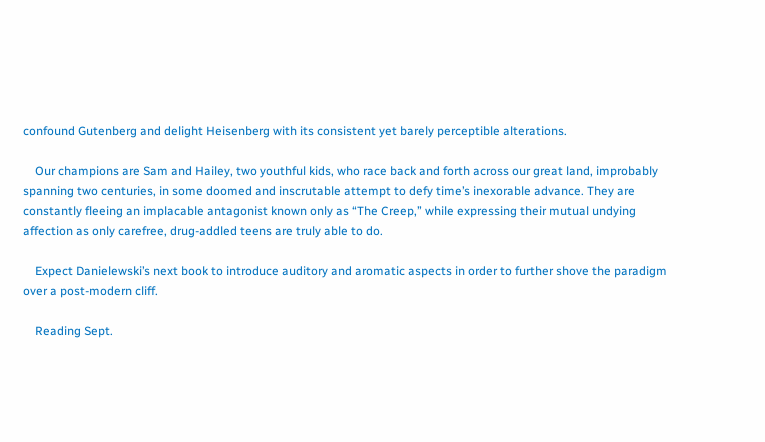confound Gutenberg and delight Heisenberg with its consistent yet barely perceptible alterations.

    Our champions are Sam and Hailey, two youthful kids, who race back and forth across our great land, improbably spanning two centuries, in some doomed and inscrutable attempt to defy time’s inexorable advance. They are constantly fleeing an implacable antagonist known only as “The Creep,” while expressing their mutual undying affection as only carefree, drug-addled teens are truly able to do.

    Expect Danielewski’s next book to introduce auditory and aromatic aspects in order to further shove the paradigm over a post-modern cliff.

    Reading Sept.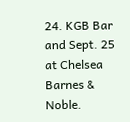24. KGB Bar and Sept. 25 at Chelsea Barnes & Noble.